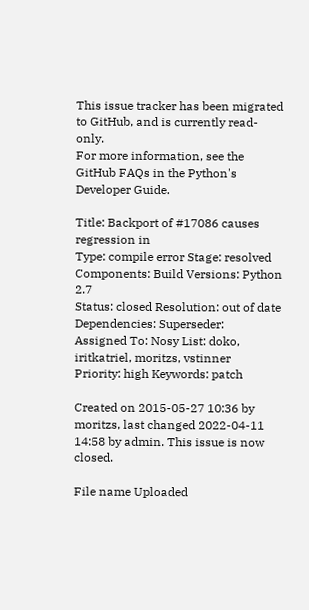This issue tracker has been migrated to GitHub, and is currently read-only.
For more information, see the GitHub FAQs in the Python's Developer Guide.

Title: Backport of #17086 causes regression in
Type: compile error Stage: resolved
Components: Build Versions: Python 2.7
Status: closed Resolution: out of date
Dependencies: Superseder:
Assigned To: Nosy List: doko, iritkatriel, moritzs, vstinner
Priority: high Keywords: patch

Created on 2015-05-27 10:36 by moritzs, last changed 2022-04-11 14:58 by admin. This issue is now closed.

File name Uploaded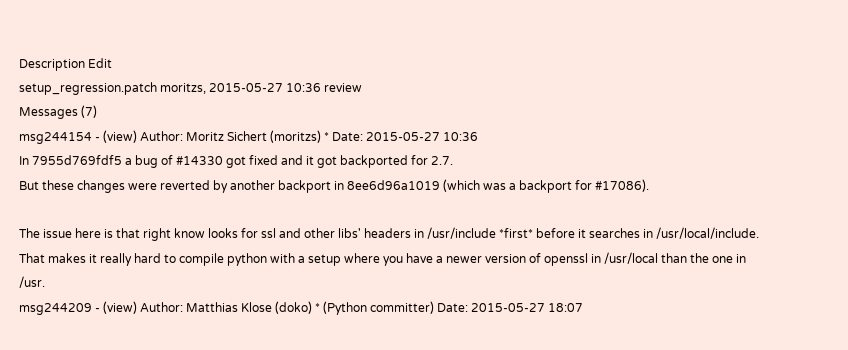Description Edit
setup_regression.patch moritzs, 2015-05-27 10:36 review
Messages (7)
msg244154 - (view) Author: Moritz Sichert (moritzs) * Date: 2015-05-27 10:36
In 7955d769fdf5 a bug of #14330 got fixed and it got backported for 2.7.
But these changes were reverted by another backport in 8ee6d96a1019 (which was a backport for #17086).

The issue here is that right know looks for ssl and other libs' headers in /usr/include *first* before it searches in /usr/local/include.
That makes it really hard to compile python with a setup where you have a newer version of openssl in /usr/local than the one in /usr.
msg244209 - (view) Author: Matthias Klose (doko) * (Python committer) Date: 2015-05-27 18:07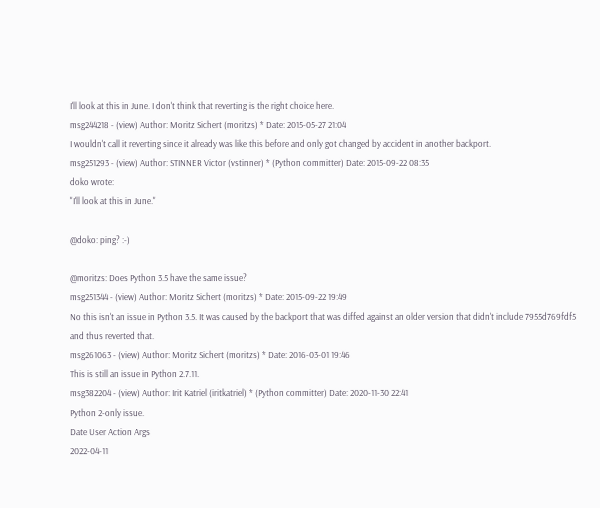I'll look at this in June. I don't think that reverting is the right choice here.
msg244218 - (view) Author: Moritz Sichert (moritzs) * Date: 2015-05-27 21:04
I wouldn't call it reverting since it already was like this before and only got changed by accident in another backport.
msg251293 - (view) Author: STINNER Victor (vstinner) * (Python committer) Date: 2015-09-22 08:35
doko wrote:
"I'll look at this in June."

@doko: ping? :-)

@moritzs: Does Python 3.5 have the same issue?
msg251344 - (view) Author: Moritz Sichert (moritzs) * Date: 2015-09-22 19:49
No this isn't an issue in Python 3.5. It was caused by the backport that was diffed against an older version that didn't include 7955d769fdf5 and thus reverted that.
msg261063 - (view) Author: Moritz Sichert (moritzs) * Date: 2016-03-01 19:46
This is still an issue in Python 2.7.11.
msg382204 - (view) Author: Irit Katriel (iritkatriel) * (Python committer) Date: 2020-11-30 22:41
Python 2-only issue.
Date User Action Args
2022-04-11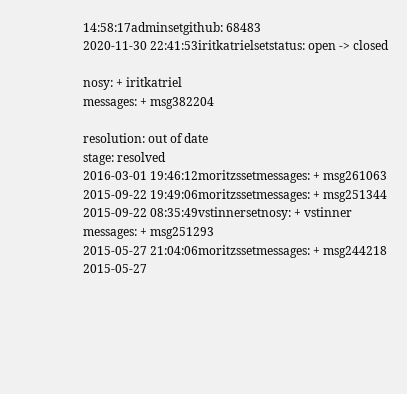14:58:17adminsetgithub: 68483
2020-11-30 22:41:53iritkatrielsetstatus: open -> closed

nosy: + iritkatriel
messages: + msg382204

resolution: out of date
stage: resolved
2016-03-01 19:46:12moritzssetmessages: + msg261063
2015-09-22 19:49:06moritzssetmessages: + msg251344
2015-09-22 08:35:49vstinnersetnosy: + vstinner
messages: + msg251293
2015-05-27 21:04:06moritzssetmessages: + msg244218
2015-05-27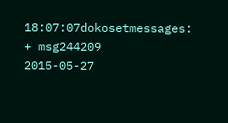18:07:07dokosetmessages: + msg244209
2015-05-27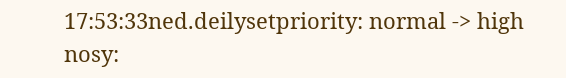17:53:33ned.deilysetpriority: normal -> high
nosy: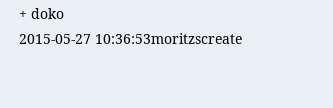+ doko
2015-05-27 10:36:53moritzscreate